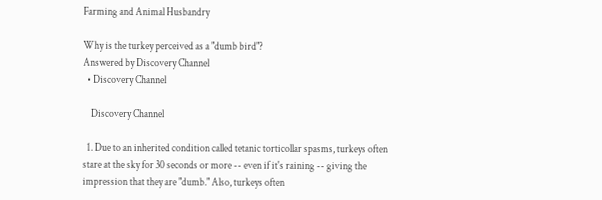Farming and Animal Husbandry

Why is the turkey perceived as a "dumb bird"?
Answered by Discovery Channel
  • Discovery Channel

    Discovery Channel

  1. Due to an inherited condition called tetanic torticollar spasms, turkeys often stare at the sky for 30 seconds or more -- even if it's raining -- giving the impression that they are "dumb." Also, turkeys often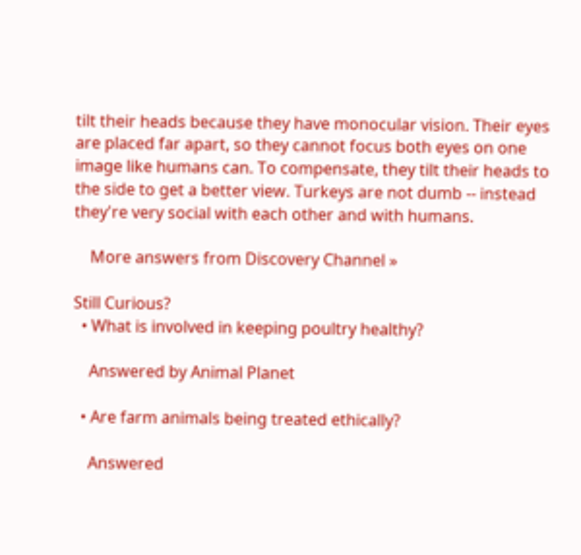tilt their heads because they have monocular vision. Their eyes are placed far apart, so they cannot focus both eyes on one image like humans can. To compensate, they tilt their heads to the side to get a better view. Turkeys are not dumb -- instead they're very social with each other and with humans.

    More answers from Discovery Channel »

Still Curious?
  • What is involved in keeping poultry healthy?

    Answered by Animal Planet

  • Are farm animals being treated ethically?

    Answered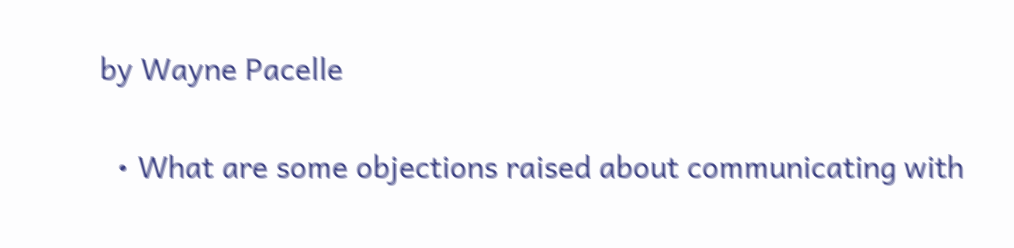by Wayne Pacelle

  • What are some objections raised about communicating with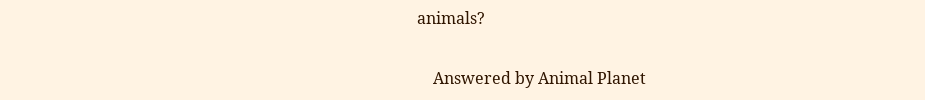animals?

    Answered by Animal Planet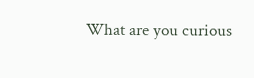What are you curious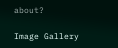about?

Image Gallery